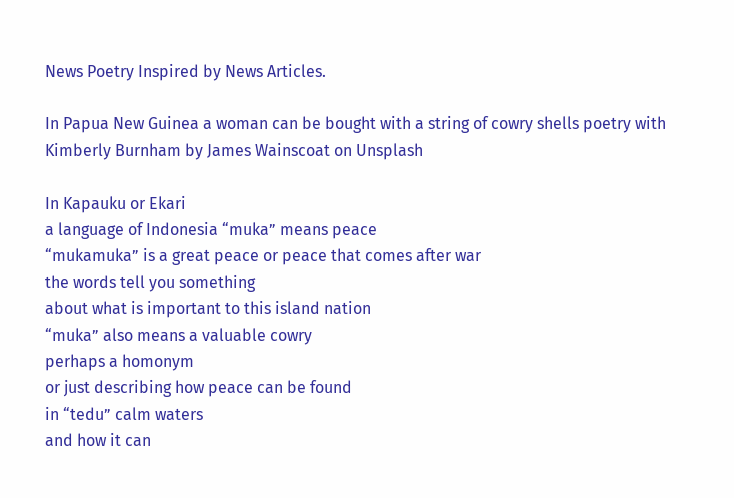News Poetry Inspired by News Articles.

In Papua New Guinea a woman can be bought with a string of cowry shells poetry with Kimberly Burnham by James Wainscoat on Unsplash

In Kapauku or Ekari
a language of Indonesia “muka” means peace
“mukamuka” is a great peace or peace that comes after war
the words tell you something
about what is important to this island nation
“muka” also means a valuable cowry
perhaps a homonym
or just describing how peace can be found
in “tedu” calm waters
and how it can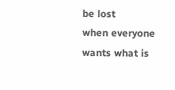be lost
when everyone wants what is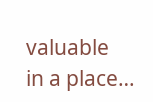valuable
in a place…